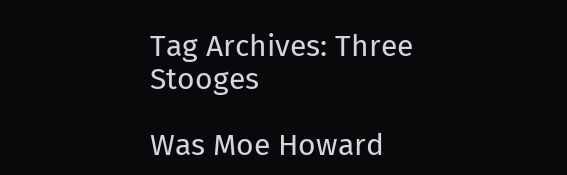Tag Archives: Three Stooges

Was Moe Howard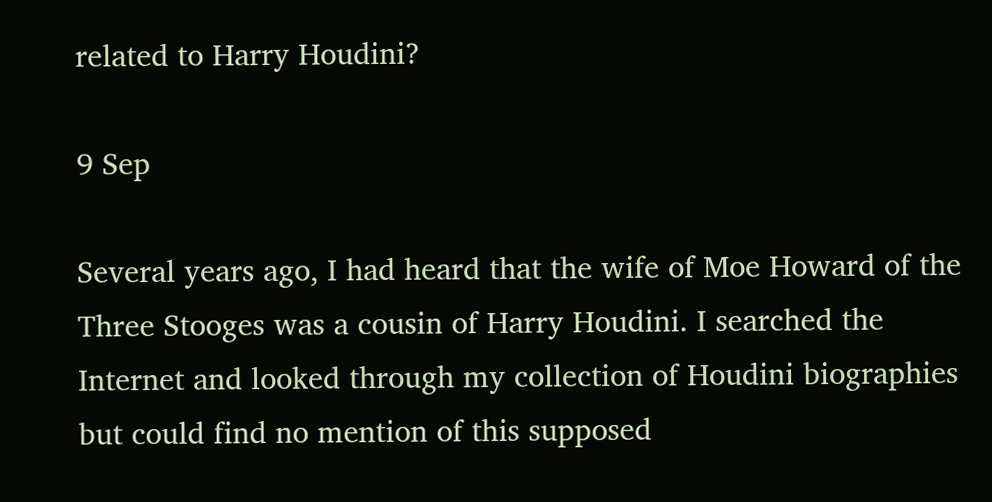related to Harry Houdini?

9 Sep

Several years ago, I had heard that the wife of Moe Howard of the Three Stooges was a cousin of Harry Houdini. I searched the Internet and looked through my collection of Houdini biographies but could find no mention of this supposed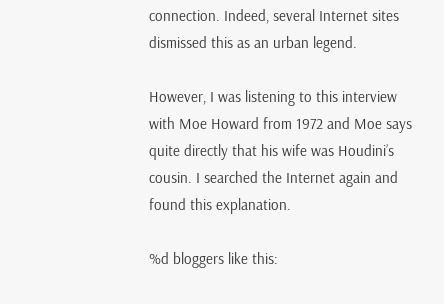connection. Indeed, several Internet sites dismissed this as an urban legend.

However, I was listening to this interview with Moe Howard from 1972 and Moe says quite directly that his wife was Houdini’s cousin. I searched the Internet again and found this explanation.

%d bloggers like this: